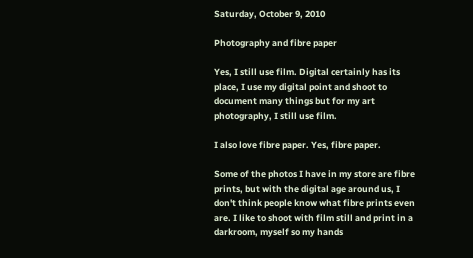Saturday, October 9, 2010

Photography and fibre paper

Yes, I still use film. Digital certainly has its place, I use my digital point and shoot to document many things but for my art photography, I still use film.

I also love fibre paper. Yes, fibre paper.

Some of the photos I have in my store are fibre prints, but with the digital age around us, I don't think people know what fibre prints even are. I like to shoot with film still and print in a darkroom, myself so my hands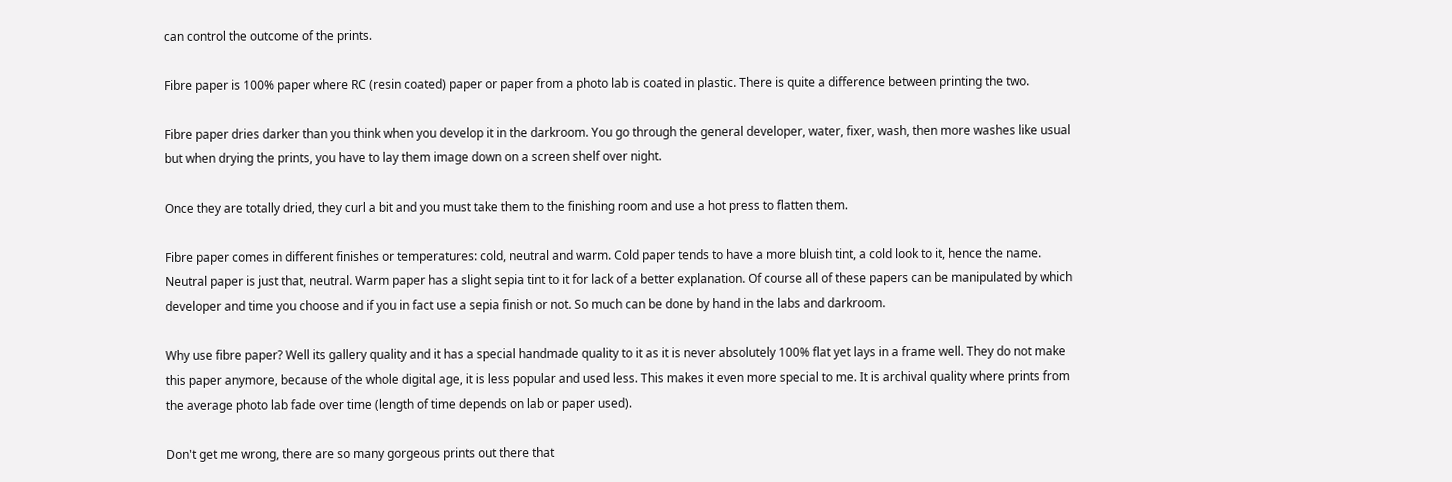can control the outcome of the prints.

Fibre paper is 100% paper where RC (resin coated) paper or paper from a photo lab is coated in plastic. There is quite a difference between printing the two.

Fibre paper dries darker than you think when you develop it in the darkroom. You go through the general developer, water, fixer, wash, then more washes like usual but when drying the prints, you have to lay them image down on a screen shelf over night.

Once they are totally dried, they curl a bit and you must take them to the finishing room and use a hot press to flatten them.

Fibre paper comes in different finishes or temperatures: cold, neutral and warm. Cold paper tends to have a more bluish tint, a cold look to it, hence the name. Neutral paper is just that, neutral. Warm paper has a slight sepia tint to it for lack of a better explanation. Of course all of these papers can be manipulated by which developer and time you choose and if you in fact use a sepia finish or not. So much can be done by hand in the labs and darkroom.

Why use fibre paper? Well its gallery quality and it has a special handmade quality to it as it is never absolutely 100% flat yet lays in a frame well. They do not make this paper anymore, because of the whole digital age, it is less popular and used less. This makes it even more special to me. It is archival quality where prints from the average photo lab fade over time (length of time depends on lab or paper used).

Don't get me wrong, there are so many gorgeous prints out there that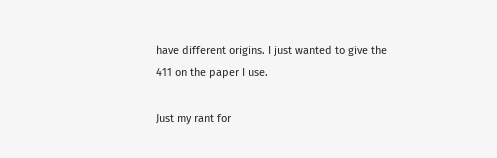have different origins. I just wanted to give the 411 on the paper I use.

Just my rant for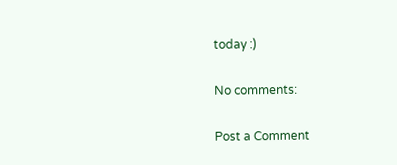today :)

No comments:

Post a Comment